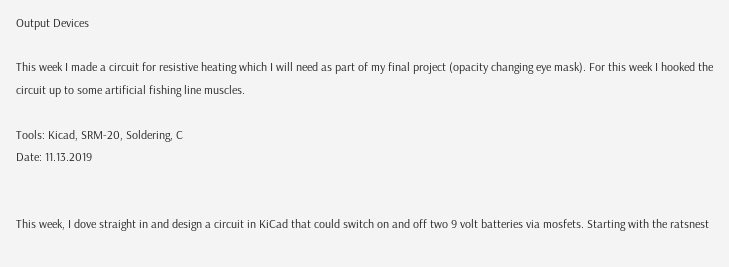Output Devices

This week I made a circuit for resistive heating which I will need as part of my final project (opacity changing eye mask). For this week I hooked the circuit up to some artificial fishing line muscles.

Tools: Kicad, SRM-20, Soldering, C
Date: 11.13.2019


This week, I dove straight in and design a circuit in KiCad that could switch on and off two 9 volt batteries via mosfets. Starting with the ratsnest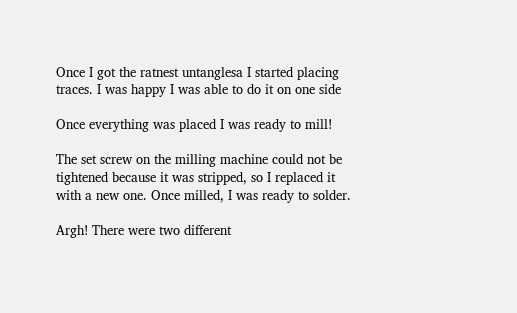Once I got the ratnest untanglesa I started placing traces. I was happy I was able to do it on one side

Once everything was placed I was ready to mill!

The set screw on the milling machine could not be tightened because it was stripped, so I replaced it with a new one. Once milled, I was ready to solder.

Argh! There were two different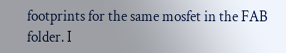footprints for the same mosfet in the FAB folder. I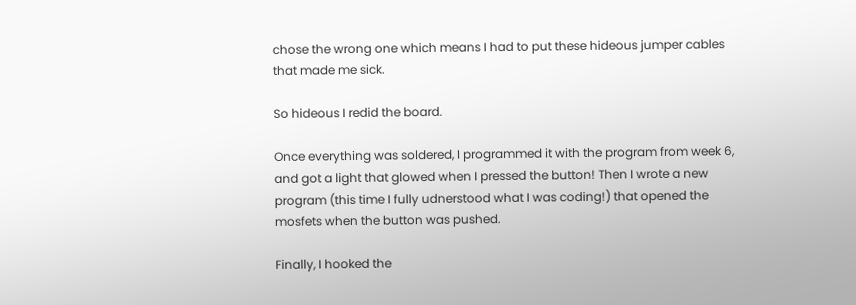chose the wrong one which means I had to put these hideous jumper cables that made me sick.

So hideous I redid the board.

Once everything was soldered, I programmed it with the program from week 6, and got a light that glowed when I pressed the button! Then I wrote a new program (this time I fully udnerstood what I was coding!) that opened the mosfets when the button was pushed.

Finally, I hooked the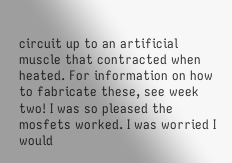circuit up to an artificial muscle that contracted when heated. For information on how to fabricate these, see week two! I was so pleased the mosfets worked. I was worried I would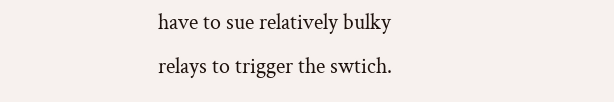have to sue relatively bulky relays to trigger the swtich.